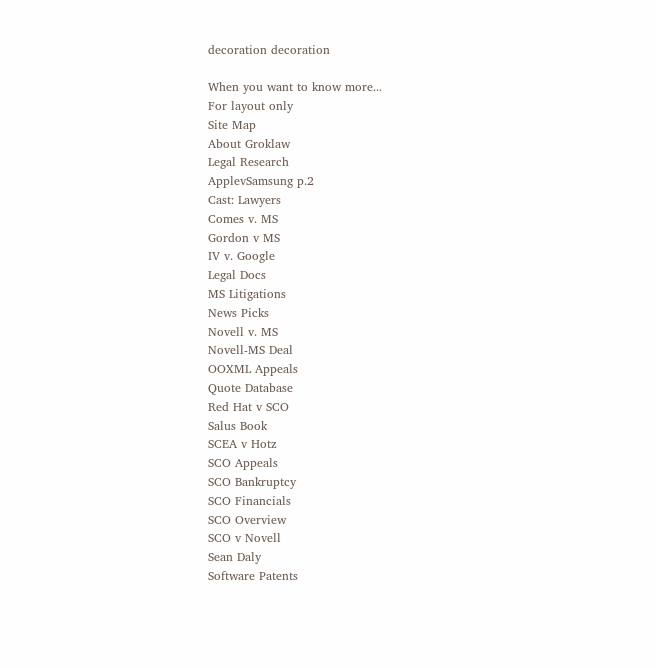decoration decoration

When you want to know more...
For layout only
Site Map
About Groklaw
Legal Research
ApplevSamsung p.2
Cast: Lawyers
Comes v. MS
Gordon v MS
IV v. Google
Legal Docs
MS Litigations
News Picks
Novell v. MS
Novell-MS Deal
OOXML Appeals
Quote Database
Red Hat v SCO
Salus Book
SCEA v Hotz
SCO Appeals
SCO Bankruptcy
SCO Financials
SCO Overview
SCO v Novell
Sean Daly
Software Patents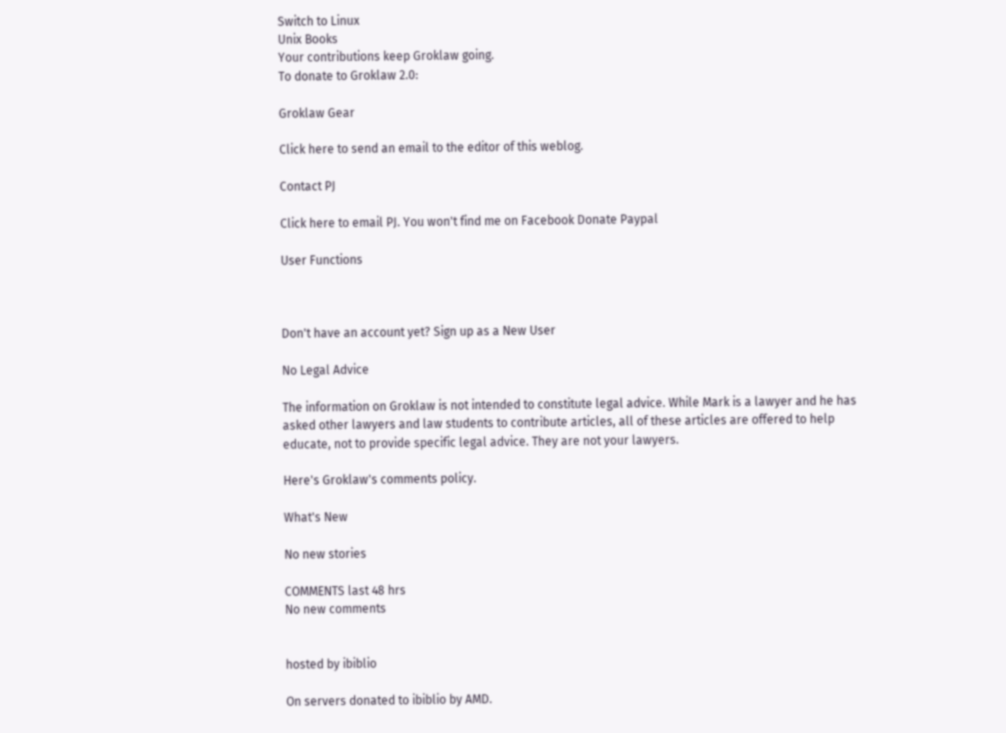Switch to Linux
Unix Books
Your contributions keep Groklaw going.
To donate to Groklaw 2.0:

Groklaw Gear

Click here to send an email to the editor of this weblog.

Contact PJ

Click here to email PJ. You won't find me on Facebook Donate Paypal

User Functions



Don't have an account yet? Sign up as a New User

No Legal Advice

The information on Groklaw is not intended to constitute legal advice. While Mark is a lawyer and he has asked other lawyers and law students to contribute articles, all of these articles are offered to help educate, not to provide specific legal advice. They are not your lawyers.

Here's Groklaw's comments policy.

What's New

No new stories

COMMENTS last 48 hrs
No new comments


hosted by ibiblio

On servers donated to ibiblio by AMD.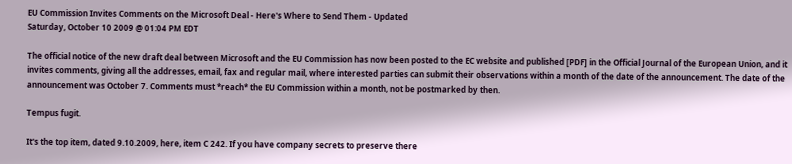EU Commission Invites Comments on the Microsoft Deal - Here's Where to Send Them - Updated
Saturday, October 10 2009 @ 01:04 PM EDT

The official notice of the new draft deal between Microsoft and the EU Commission has now been posted to the EC website and published [PDF] in the Official Journal of the European Union, and it invites comments, giving all the addresses, email, fax and regular mail, where interested parties can submit their observations within a month of the date of the announcement. The date of the announcement was October 7. Comments must *reach* the EU Commission within a month, not be postmarked by then.

Tempus fugit.

It's the top item, dated 9.10.2009, here, item C 242. If you have company secrets to preserve there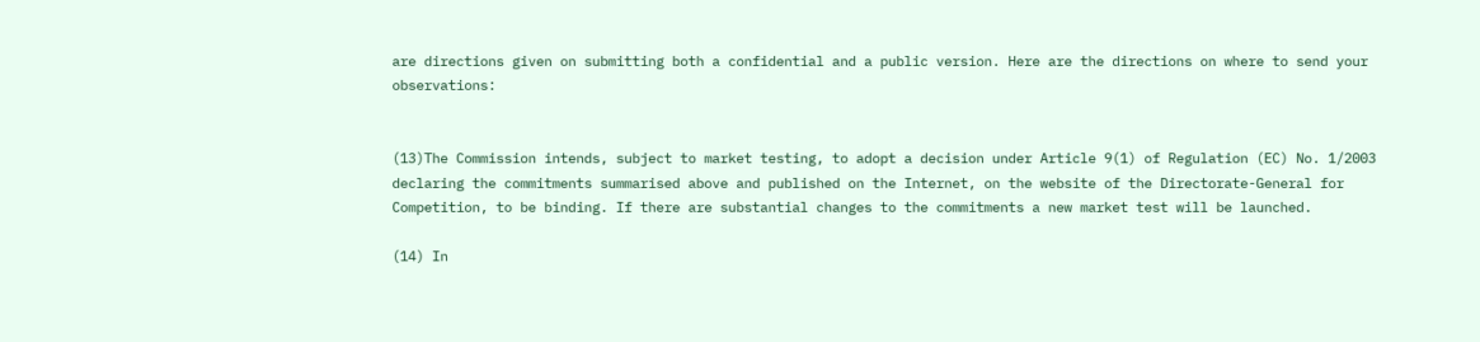are directions given on submitting both a confidential and a public version. Here are the directions on where to send your observations:


(13)The Commission intends, subject to market testing, to adopt a decision under Article 9(1) of Regulation (EC) No. 1/2003 declaring the commitments summarised above and published on the Internet, on the website of the Directorate-General for Competition, to be binding. If there are substantial changes to the commitments a new market test will be launched.

(14) In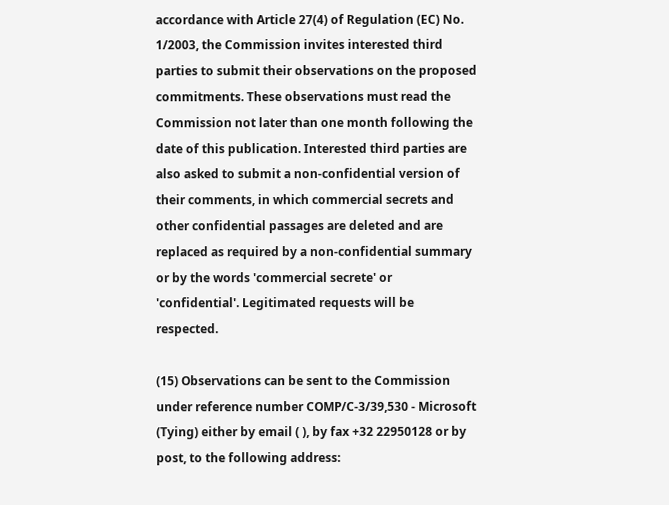accordance with Article 27(4) of Regulation (EC) No. 1/2003, the Commission invites interested third parties to submit their observations on the proposed commitments. These observations must read the Commission not later than one month following the date of this publication. Interested third parties are also asked to submit a non-confidential version of their comments, in which commercial secrets and other confidential passages are deleted and are replaced as required by a non-confidential summary or by the words 'commercial secrete' or 'confidential'. Legitimated requests will be respected.

(15) Observations can be sent to the Commission under reference number COMP/C-3/39,530 - Microsoft (Tying) either by email ( ), by fax +32 22950128 or by post, to the following address: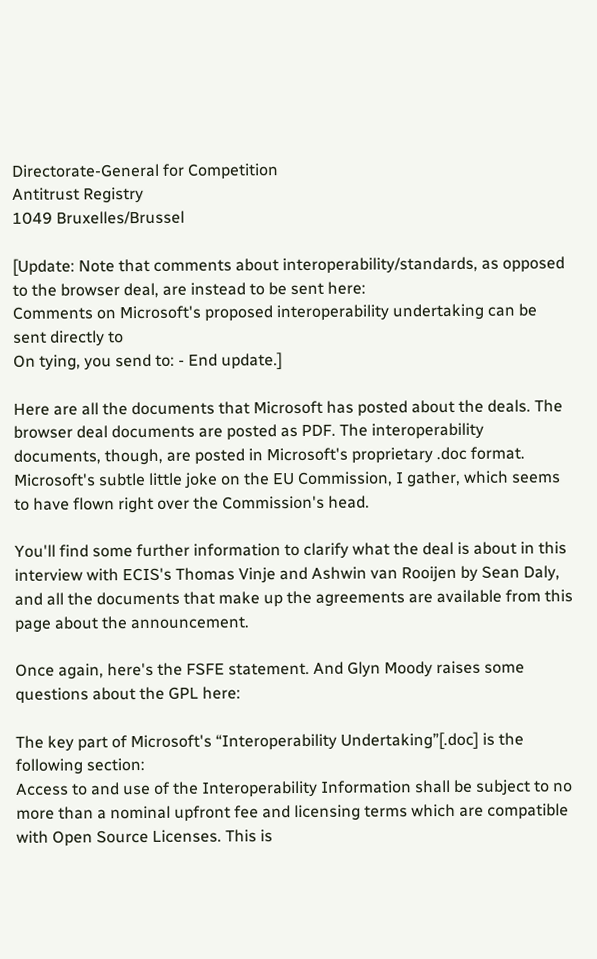Directorate-General for Competition
Antitrust Registry
1049 Bruxelles/Brussel

[Update: Note that comments about interoperability/standards, as opposed to the browser deal, are instead to be sent here:
Comments on Microsoft's proposed interoperability undertaking can be sent directly to
On tying, you send to: - End update.]

Here are all the documents that Microsoft has posted about the deals. The browser deal documents are posted as PDF. The interoperability documents, though, are posted in Microsoft's proprietary .doc format. Microsoft's subtle little joke on the EU Commission, I gather, which seems to have flown right over the Commission's head.

You'll find some further information to clarify what the deal is about in this interview with ECIS's Thomas Vinje and Ashwin van Rooijen by Sean Daly, and all the documents that make up the agreements are available from this page about the announcement.

Once again, here's the FSFE statement. And Glyn Moody raises some questions about the GPL here:

The key part of Microsoft's “Interoperability Undertaking”[.doc] is the following section:
Access to and use of the Interoperability Information shall be subject to no more than a nominal upfront fee and licensing terms which are compatible with Open Source Licenses. This is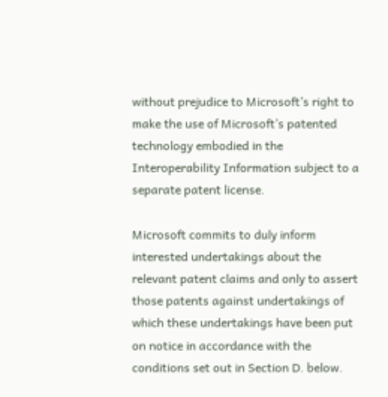without prejudice to Microsoft’s right to make the use of Microsoft’s patented technology embodied in the Interoperability Information subject to a separate patent license.

Microsoft commits to duly inform interested undertakings about the relevant patent claims and only to assert those patents against undertakings of which these undertakings have been put on notice in accordance with the conditions set out in Section D. below.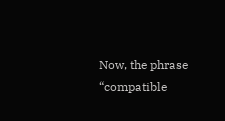Now, the phrase “compatible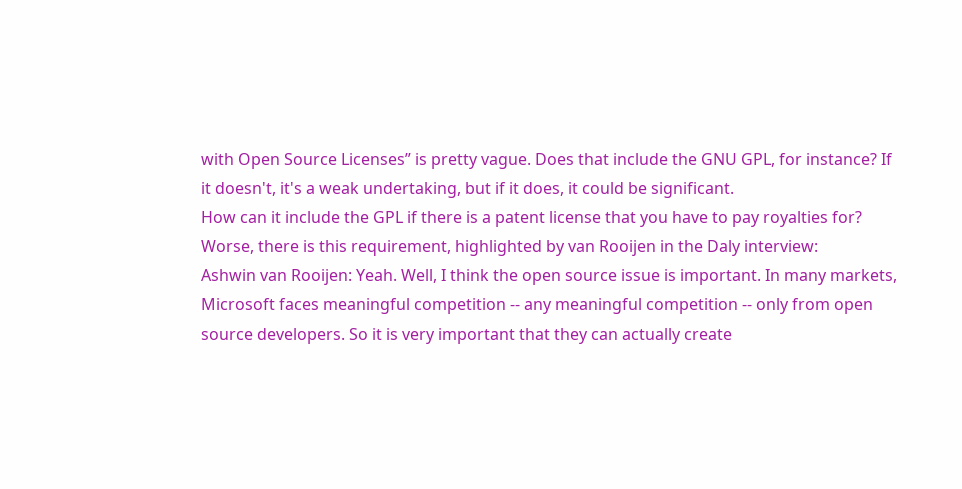with Open Source Licenses” is pretty vague. Does that include the GNU GPL, for instance? If it doesn't, it's a weak undertaking, but if it does, it could be significant.
How can it include the GPL if there is a patent license that you have to pay royalties for? Worse, there is this requirement, highlighted by van Rooijen in the Daly interview:
Ashwin van Rooijen: Yeah. Well, I think the open source issue is important. In many markets, Microsoft faces meaningful competition -- any meaningful competition -- only from open source developers. So it is very important that they can actually create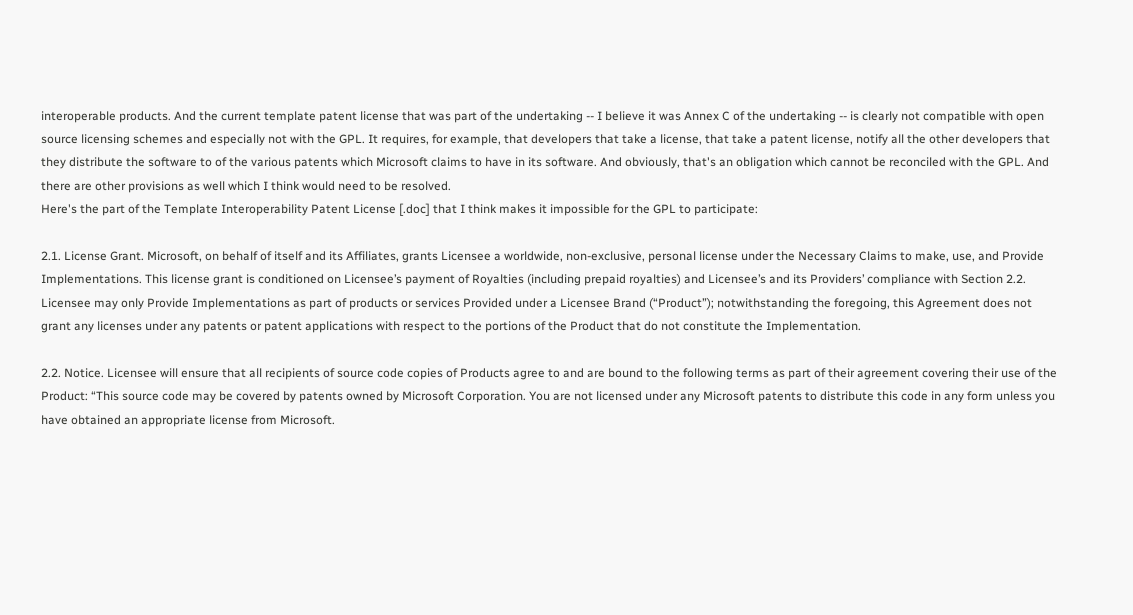interoperable products. And the current template patent license that was part of the undertaking -- I believe it was Annex C of the undertaking -- is clearly not compatible with open source licensing schemes and especially not with the GPL. It requires, for example, that developers that take a license, that take a patent license, notify all the other developers that they distribute the software to of the various patents which Microsoft claims to have in its software. And obviously, that's an obligation which cannot be reconciled with the GPL. And there are other provisions as well which I think would need to be resolved.
Here's the part of the Template Interoperability Patent License [.doc] that I think makes it impossible for the GPL to participate:

2.1. License Grant. Microsoft, on behalf of itself and its Affiliates, grants Licensee a worldwide, non-exclusive, personal license under the Necessary Claims to make, use, and Provide Implementations. This license grant is conditioned on Licensee’s payment of Royalties (including prepaid royalties) and Licensee’s and its Providers’ compliance with Section 2.2. Licensee may only Provide Implementations as part of products or services Provided under a Licensee Brand (“Product”); notwithstanding the foregoing, this Agreement does not grant any licenses under any patents or patent applications with respect to the portions of the Product that do not constitute the Implementation.

2.2. Notice. Licensee will ensure that all recipients of source code copies of Products agree to and are bound to the following terms as part of their agreement covering their use of the Product: “This source code may be covered by patents owned by Microsoft Corporation. You are not licensed under any Microsoft patents to distribute this code in any form unless you have obtained an appropriate license from Microsoft.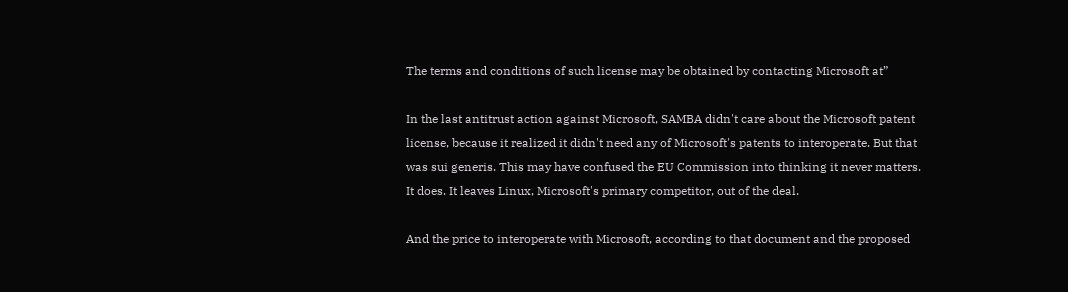The terms and conditions of such license may be obtained by contacting Microsoft at”

In the last antitrust action against Microsoft, SAMBA didn't care about the Microsoft patent license, because it realized it didn't need any of Microsoft's patents to interoperate. But that was sui generis. This may have confused the EU Commission into thinking it never matters. It does. It leaves Linux, Microsoft's primary competitor, out of the deal.

And the price to interoperate with Microsoft, according to that document and the proposed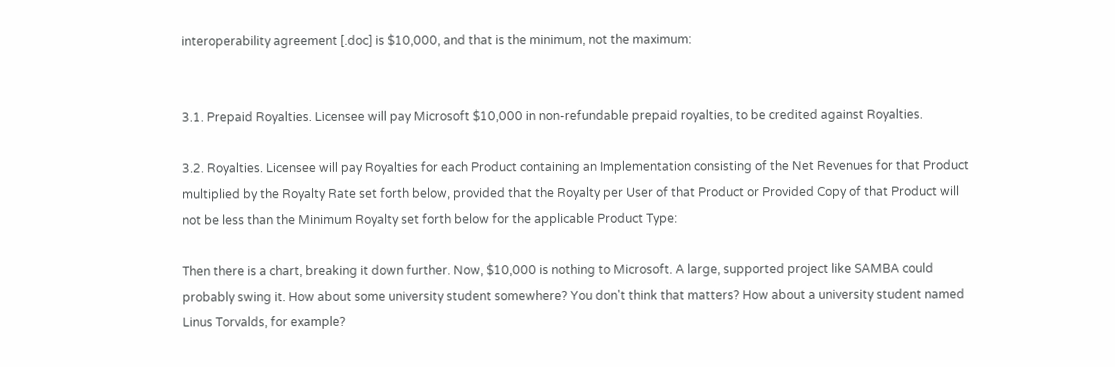interoperability agreement [.doc] is $10,000, and that is the minimum, not the maximum:


3.1. Prepaid Royalties. Licensee will pay Microsoft $10,000 in non-refundable prepaid royalties, to be credited against Royalties.

3.2. Royalties. Licensee will pay Royalties for each Product containing an Implementation consisting of the Net Revenues for that Product multiplied by the Royalty Rate set forth below, provided that the Royalty per User of that Product or Provided Copy of that Product will not be less than the Minimum Royalty set forth below for the applicable Product Type:

Then there is a chart, breaking it down further. Now, $10,000 is nothing to Microsoft. A large, supported project like SAMBA could probably swing it. How about some university student somewhere? You don't think that matters? How about a university student named Linus Torvalds, for example?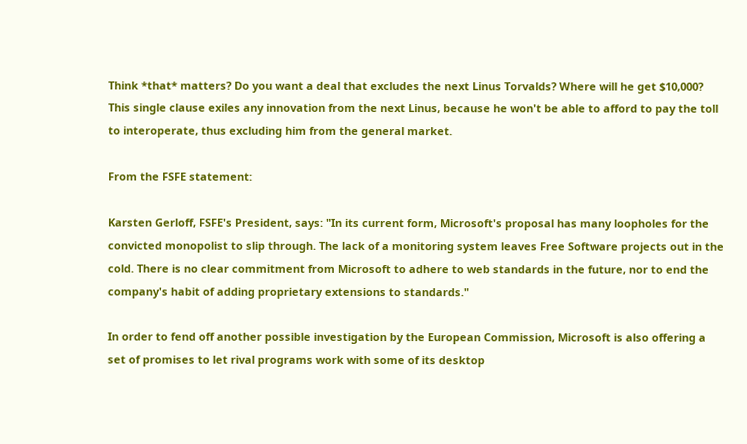Think *that* matters? Do you want a deal that excludes the next Linus Torvalds? Where will he get $10,000? This single clause exiles any innovation from the next Linus, because he won't be able to afford to pay the toll to interoperate, thus excluding him from the general market.

From the FSFE statement:

Karsten Gerloff, FSFE's President, says: "In its current form, Microsoft's proposal has many loopholes for the convicted monopolist to slip through. The lack of a monitoring system leaves Free Software projects out in the cold. There is no clear commitment from Microsoft to adhere to web standards in the future, nor to end the company's habit of adding proprietary extensions to standards."

In order to fend off another possible investigation by the European Commission, Microsoft is also offering a set of promises to let rival programs work with some of its desktop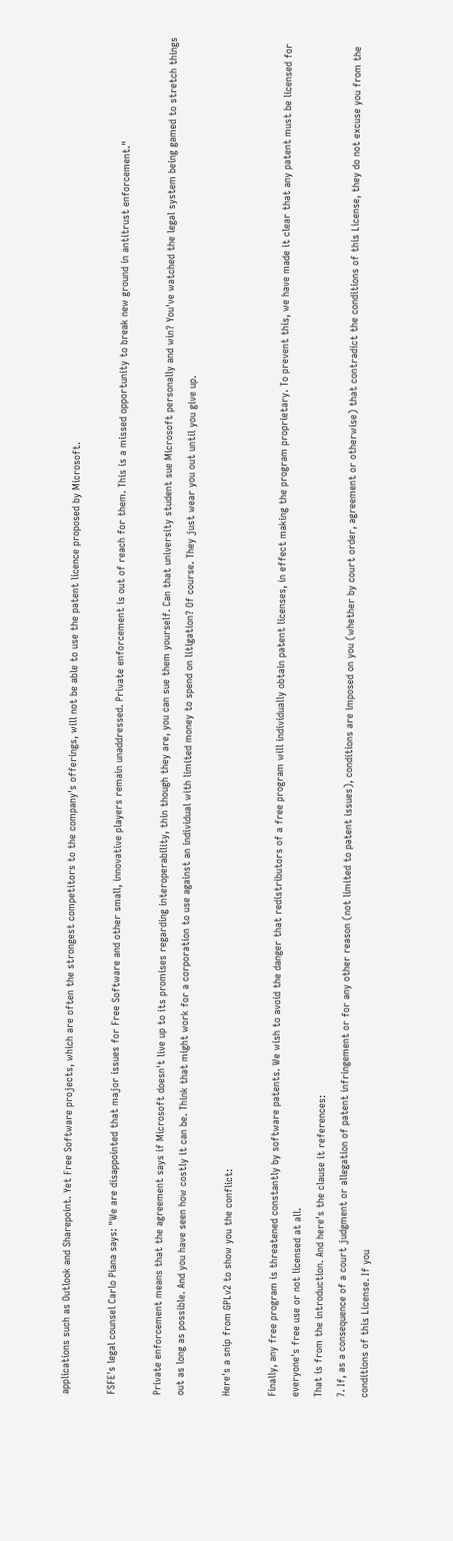applications such as Outlook and Sharepoint. Yet Free Software projects, which are often the strongest competitors to the company's offerings, will not be able to use the patent licence proposed by Microsoft.

FSFE's legal counsel Carlo Piana says: "We are disappointed that major issues for Free Software and other small, innovative players remain unaddressed. Private enforcement is out of reach for them. This is a missed opportunity to break new ground in antitrust enforcement."

Private enforcement means that the agreement says if Microsoft doesn't live up to its promises regarding interoperability, thin though they are, you can sue them yourself. Can that university student sue Microsoft personally and win? You've watched the legal system being gamed to stretch things out as long as possible. And you have seen how costly it can be. Think that might work for a corporation to use against an individual with limited money to spend on litigation? Of course. They just wear you out until you give up.

Here's a snip from GPLv2 to show you the conflict:

Finally, any free program is threatened constantly by software patents. We wish to avoid the danger that redistributors of a free program will individually obtain patent licenses, in effect making the program proprietary. To prevent this, we have made it clear that any patent must be licensed for everyone's free use or not licensed at all.
That is from the introduction. And here's the clause it references:
7. If, as a consequence of a court judgment or allegation of patent infringement or for any other reason (not limited to patent issues), conditions are imposed on you (whether by court order, agreement or otherwise) that contradict the conditions of this License, they do not excuse you from the conditions of this License. If you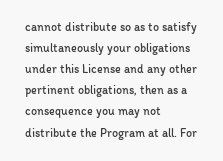cannot distribute so as to satisfy simultaneously your obligations under this License and any other pertinent obligations, then as a consequence you may not distribute the Program at all. For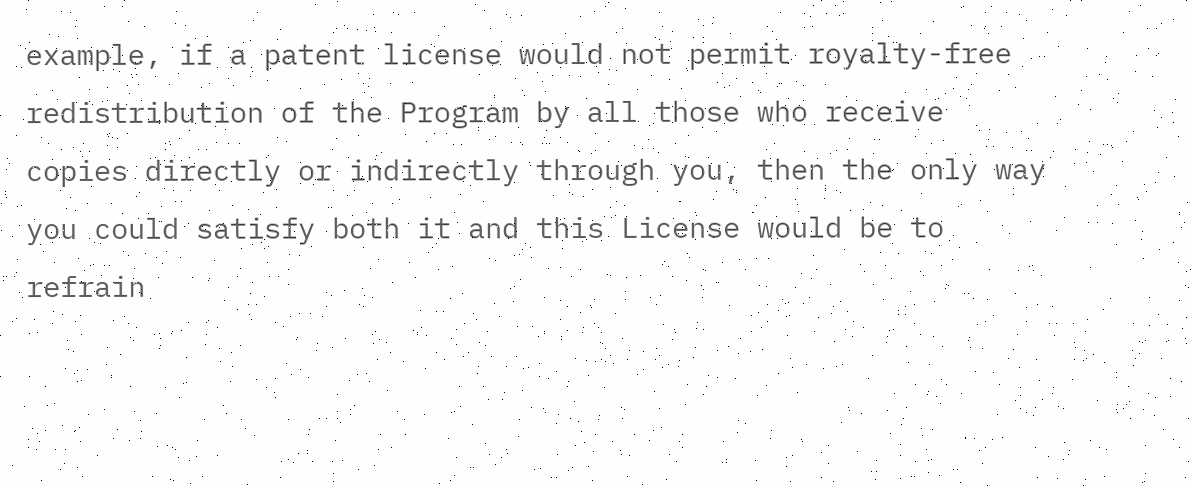example, if a patent license would not permit royalty-free redistribution of the Program by all those who receive copies directly or indirectly through you, then the only way you could satisfy both it and this License would be to refrain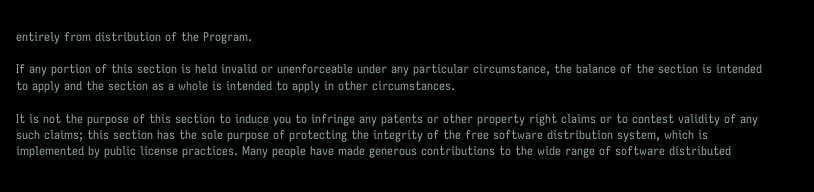entirely from distribution of the Program.

If any portion of this section is held invalid or unenforceable under any particular circumstance, the balance of the section is intended to apply and the section as a whole is intended to apply in other circumstances.

It is not the purpose of this section to induce you to infringe any patents or other property right claims or to contest validity of any such claims; this section has the sole purpose of protecting the integrity of the free software distribution system, which is implemented by public license practices. Many people have made generous contributions to the wide range of software distributed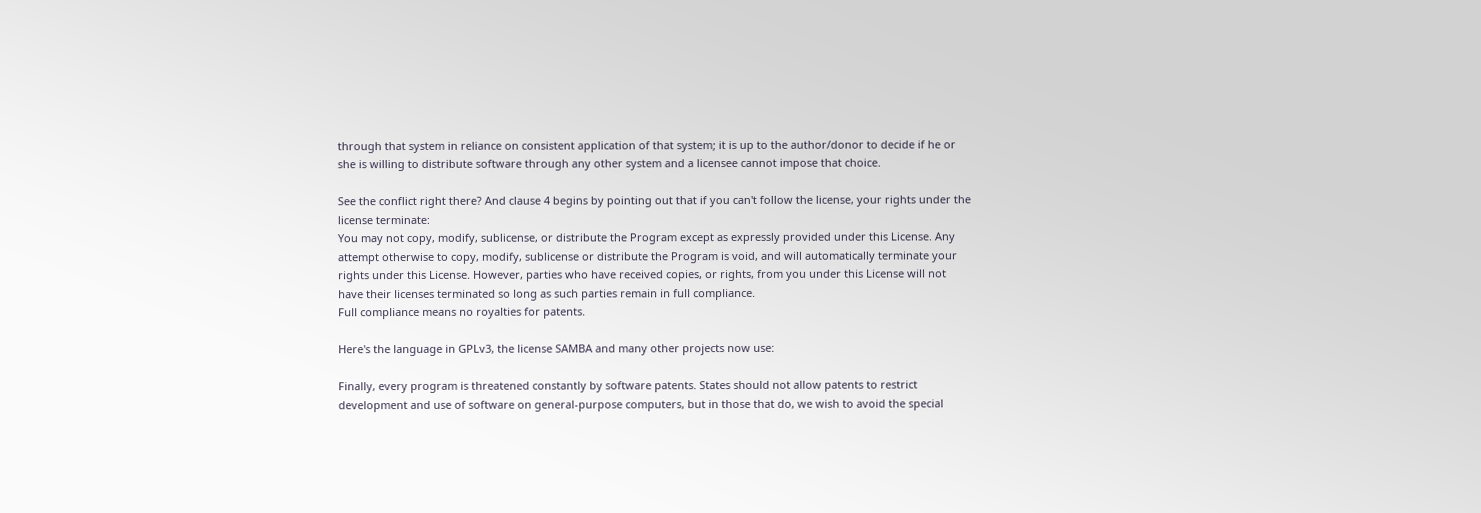through that system in reliance on consistent application of that system; it is up to the author/donor to decide if he or she is willing to distribute software through any other system and a licensee cannot impose that choice.

See the conflict right there? And clause 4 begins by pointing out that if you can't follow the license, your rights under the license terminate:
You may not copy, modify, sublicense, or distribute the Program except as expressly provided under this License. Any attempt otherwise to copy, modify, sublicense or distribute the Program is void, and will automatically terminate your rights under this License. However, parties who have received copies, or rights, from you under this License will not have their licenses terminated so long as such parties remain in full compliance.
Full compliance means no royalties for patents.

Here's the language in GPLv3, the license SAMBA and many other projects now use:

Finally, every program is threatened constantly by software patents. States should not allow patents to restrict development and use of software on general-purpose computers, but in those that do, we wish to avoid the special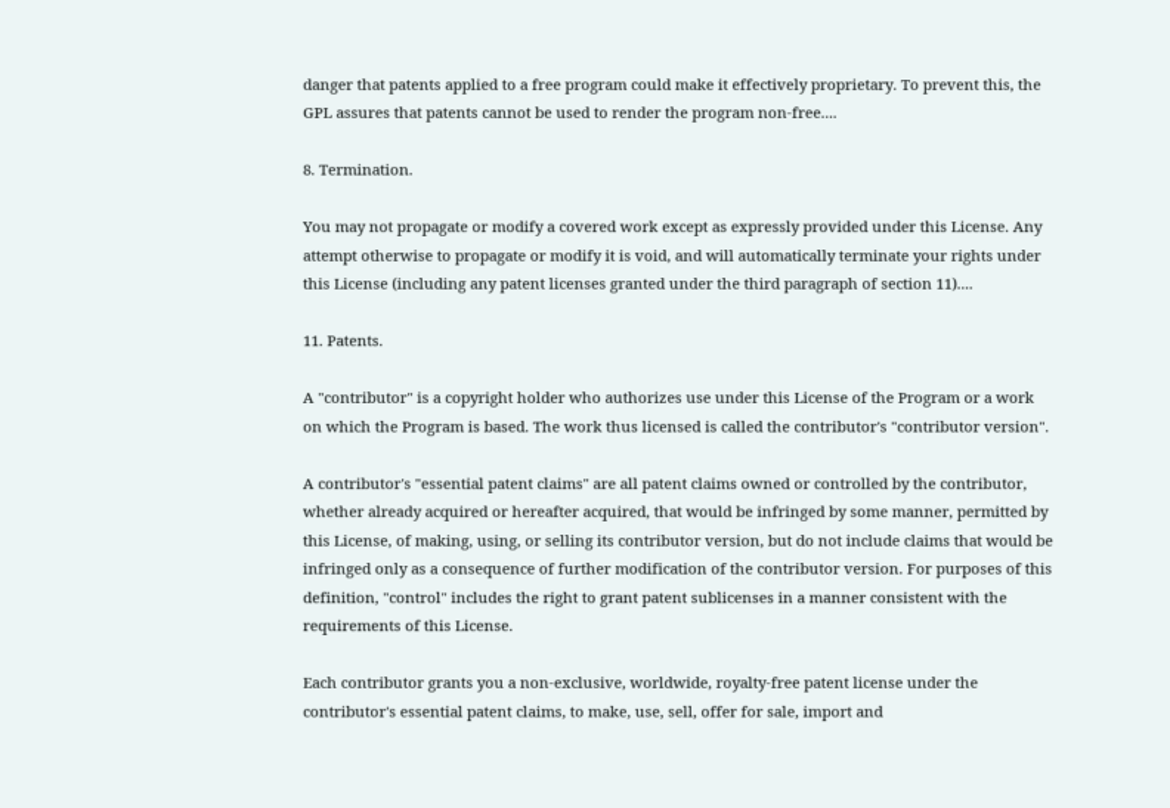danger that patents applied to a free program could make it effectively proprietary. To prevent this, the GPL assures that patents cannot be used to render the program non-free....

8. Termination.

You may not propagate or modify a covered work except as expressly provided under this License. Any attempt otherwise to propagate or modify it is void, and will automatically terminate your rights under this License (including any patent licenses granted under the third paragraph of section 11)....

11. Patents.

A "contributor" is a copyright holder who authorizes use under this License of the Program or a work on which the Program is based. The work thus licensed is called the contributor's "contributor version".

A contributor's "essential patent claims" are all patent claims owned or controlled by the contributor, whether already acquired or hereafter acquired, that would be infringed by some manner, permitted by this License, of making, using, or selling its contributor version, but do not include claims that would be infringed only as a consequence of further modification of the contributor version. For purposes of this definition, "control" includes the right to grant patent sublicenses in a manner consistent with the requirements of this License.

Each contributor grants you a non-exclusive, worldwide, royalty-free patent license under the contributor's essential patent claims, to make, use, sell, offer for sale, import and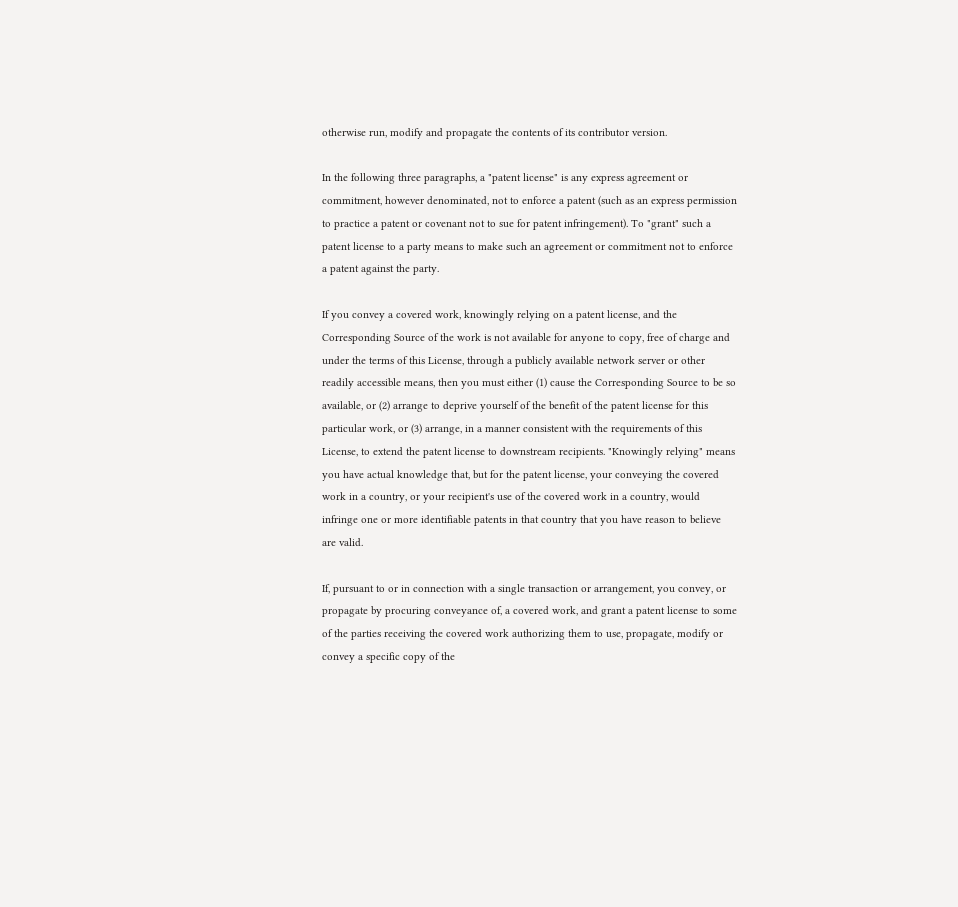otherwise run, modify and propagate the contents of its contributor version.

In the following three paragraphs, a "patent license" is any express agreement or commitment, however denominated, not to enforce a patent (such as an express permission to practice a patent or covenant not to sue for patent infringement). To "grant" such a patent license to a party means to make such an agreement or commitment not to enforce a patent against the party.

If you convey a covered work, knowingly relying on a patent license, and the Corresponding Source of the work is not available for anyone to copy, free of charge and under the terms of this License, through a publicly available network server or other readily accessible means, then you must either (1) cause the Corresponding Source to be so available, or (2) arrange to deprive yourself of the benefit of the patent license for this particular work, or (3) arrange, in a manner consistent with the requirements of this License, to extend the patent license to downstream recipients. "Knowingly relying" means you have actual knowledge that, but for the patent license, your conveying the covered work in a country, or your recipient's use of the covered work in a country, would infringe one or more identifiable patents in that country that you have reason to believe are valid.

If, pursuant to or in connection with a single transaction or arrangement, you convey, or propagate by procuring conveyance of, a covered work, and grant a patent license to some of the parties receiving the covered work authorizing them to use, propagate, modify or convey a specific copy of the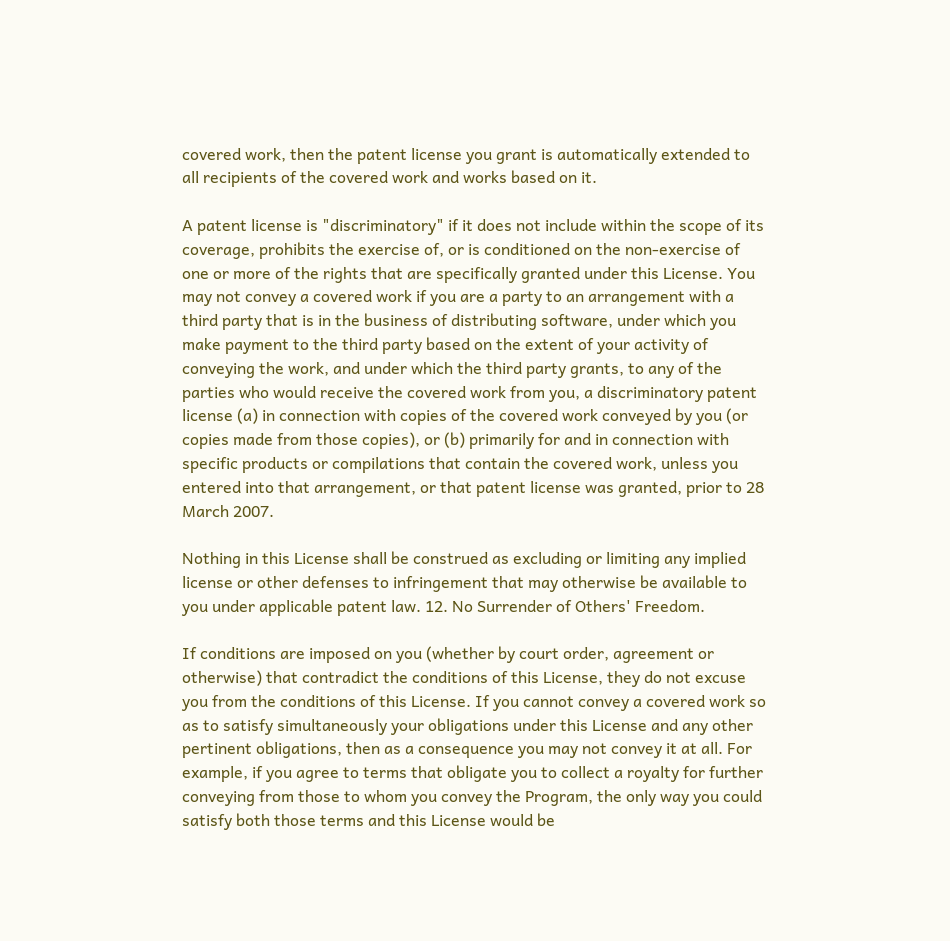covered work, then the patent license you grant is automatically extended to all recipients of the covered work and works based on it.

A patent license is "discriminatory" if it does not include within the scope of its coverage, prohibits the exercise of, or is conditioned on the non-exercise of one or more of the rights that are specifically granted under this License. You may not convey a covered work if you are a party to an arrangement with a third party that is in the business of distributing software, under which you make payment to the third party based on the extent of your activity of conveying the work, and under which the third party grants, to any of the parties who would receive the covered work from you, a discriminatory patent license (a) in connection with copies of the covered work conveyed by you (or copies made from those copies), or (b) primarily for and in connection with specific products or compilations that contain the covered work, unless you entered into that arrangement, or that patent license was granted, prior to 28 March 2007.

Nothing in this License shall be construed as excluding or limiting any implied license or other defenses to infringement that may otherwise be available to you under applicable patent law. 12. No Surrender of Others' Freedom.

If conditions are imposed on you (whether by court order, agreement or otherwise) that contradict the conditions of this License, they do not excuse you from the conditions of this License. If you cannot convey a covered work so as to satisfy simultaneously your obligations under this License and any other pertinent obligations, then as a consequence you may not convey it at all. For example, if you agree to terms that obligate you to collect a royalty for further conveying from those to whom you convey the Program, the only way you could satisfy both those terms and this License would be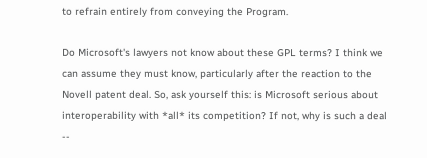to refrain entirely from conveying the Program.

Do Microsoft's lawyers not know about these GPL terms? I think we can assume they must know, particularly after the reaction to the Novell patent deal. So, ask yourself this: is Microsoft serious about interoperability with *all* its competition? If not, why is such a deal --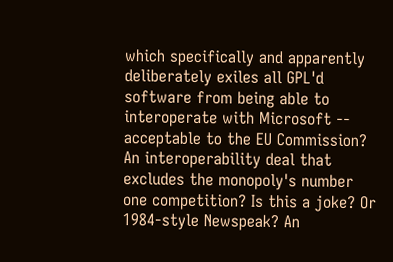which specifically and apparently deliberately exiles all GPL'd software from being able to interoperate with Microsoft -- acceptable to the EU Commission? An interoperability deal that excludes the monopoly's number one competition? Is this a joke? Or 1984-style Newspeak? An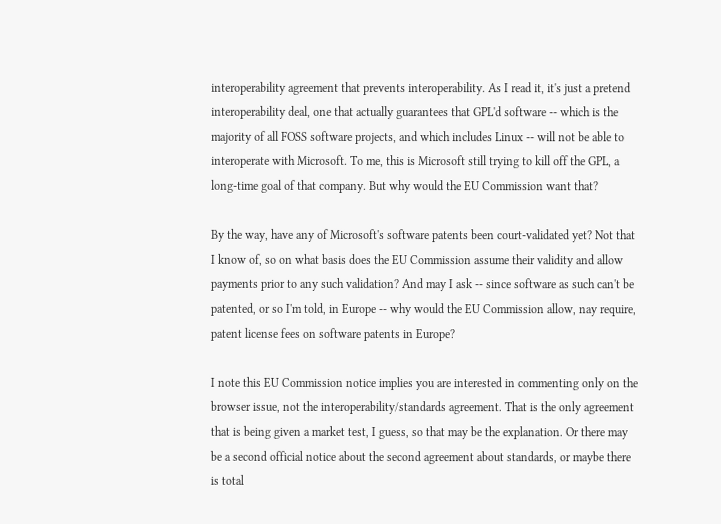interoperability agreement that prevents interoperability. As I read it, it's just a pretend interoperability deal, one that actually guarantees that GPL'd software -- which is the majority of all FOSS software projects, and which includes Linux -- will not be able to interoperate with Microsoft. To me, this is Microsoft still trying to kill off the GPL, a long-time goal of that company. But why would the EU Commission want that?

By the way, have any of Microsoft's software patents been court-validated yet? Not that I know of, so on what basis does the EU Commission assume their validity and allow payments prior to any such validation? And may I ask -- since software as such can't be patented, or so I'm told, in Europe -- why would the EU Commission allow, nay require, patent license fees on software patents in Europe?

I note this EU Commission notice implies you are interested in commenting only on the browser issue, not the interoperability/standards agreement. That is the only agreement that is being given a market test, I guess, so that may be the explanation. Or there may be a second official notice about the second agreement about standards, or maybe there is total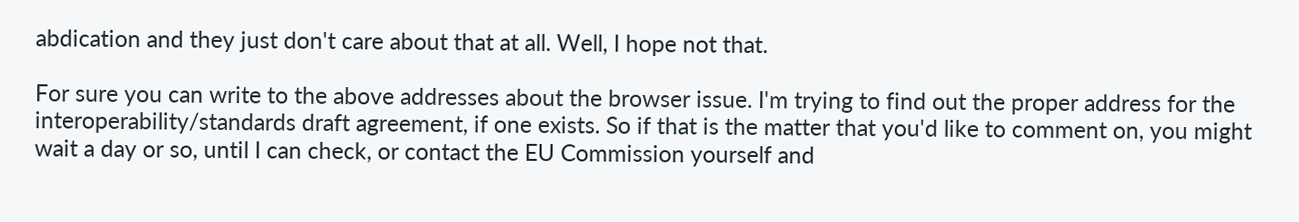abdication and they just don't care about that at all. Well, I hope not that.

For sure you can write to the above addresses about the browser issue. I'm trying to find out the proper address for the interoperability/standards draft agreement, if one exists. So if that is the matter that you'd like to comment on, you might wait a day or so, until I can check, or contact the EU Commission yourself and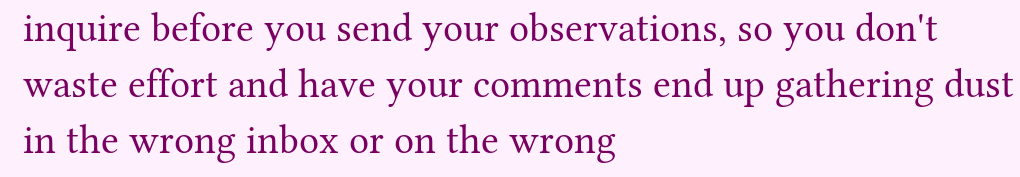inquire before you send your observations, so you don't waste effort and have your comments end up gathering dust in the wrong inbox or on the wrong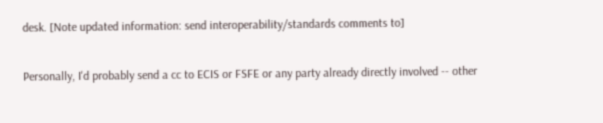desk. [Note updated information: send interoperability/standards comments to]

Personally, I'd probably send a cc to ECIS or FSFE or any party already directly involved -- other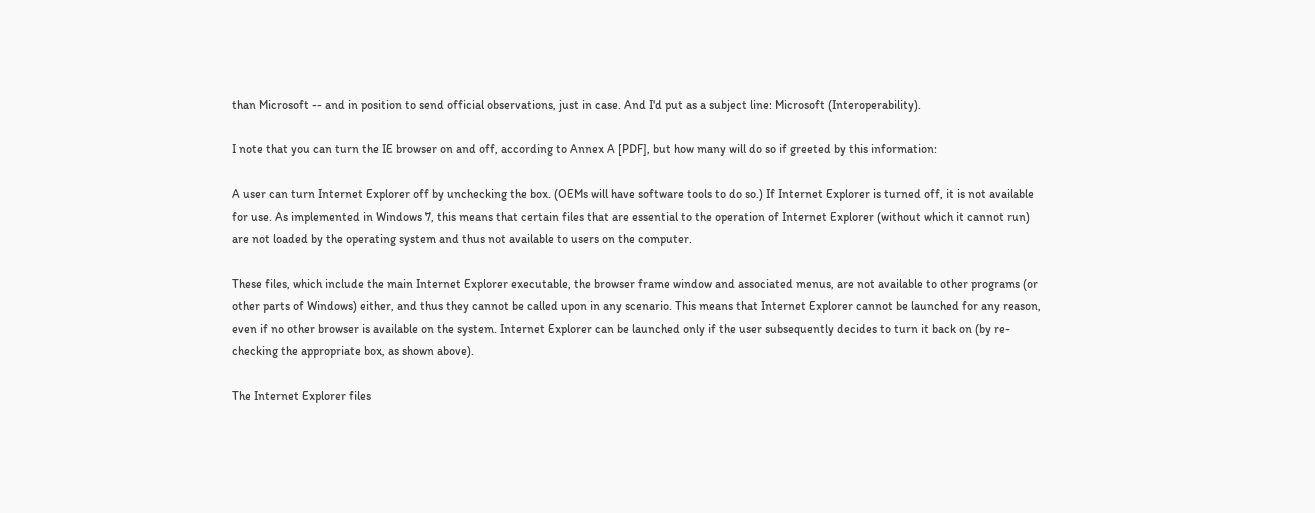than Microsoft -- and in position to send official observations, just in case. And I'd put as a subject line: Microsoft (Interoperability).

I note that you can turn the IE browser on and off, according to Annex A [PDF], but how many will do so if greeted by this information:

A user can turn Internet Explorer off by unchecking the box. (OEMs will have software tools to do so.) If Internet Explorer is turned off, it is not available for use. As implemented in Windows 7, this means that certain files that are essential to the operation of Internet Explorer (without which it cannot run) are not loaded by the operating system and thus not available to users on the computer.

These files, which include the main Internet Explorer executable, the browser frame window and associated menus, are not available to other programs (or other parts of Windows) either, and thus they cannot be called upon in any scenario. This means that Internet Explorer cannot be launched for any reason, even if no other browser is available on the system. Internet Explorer can be launched only if the user subsequently decides to turn it back on (by re-checking the appropriate box, as shown above).

The Internet Explorer files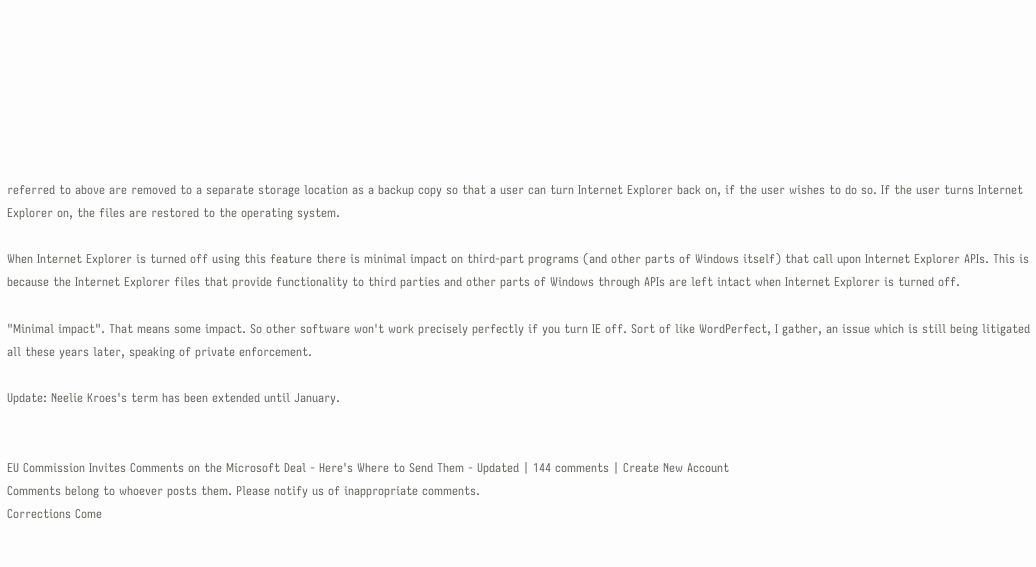referred to above are removed to a separate storage location as a backup copy so that a user can turn Internet Explorer back on, if the user wishes to do so. If the user turns Internet Explorer on, the files are restored to the operating system.

When Internet Explorer is turned off using this feature there is minimal impact on third-part programs (and other parts of Windows itself) that call upon Internet Explorer APIs. This is because the Internet Explorer files that provide functionality to third parties and other parts of Windows through APIs are left intact when Internet Explorer is turned off.

"Minimal impact". That means some impact. So other software won't work precisely perfectly if you turn IE off. Sort of like WordPerfect, I gather, an issue which is still being litigated all these years later, speaking of private enforcement.

Update: Neelie Kroes's term has been extended until January.


EU Commission Invites Comments on the Microsoft Deal - Here's Where to Send Them - Updated | 144 comments | Create New Account
Comments belong to whoever posts them. Please notify us of inappropriate comments.
Corrections Come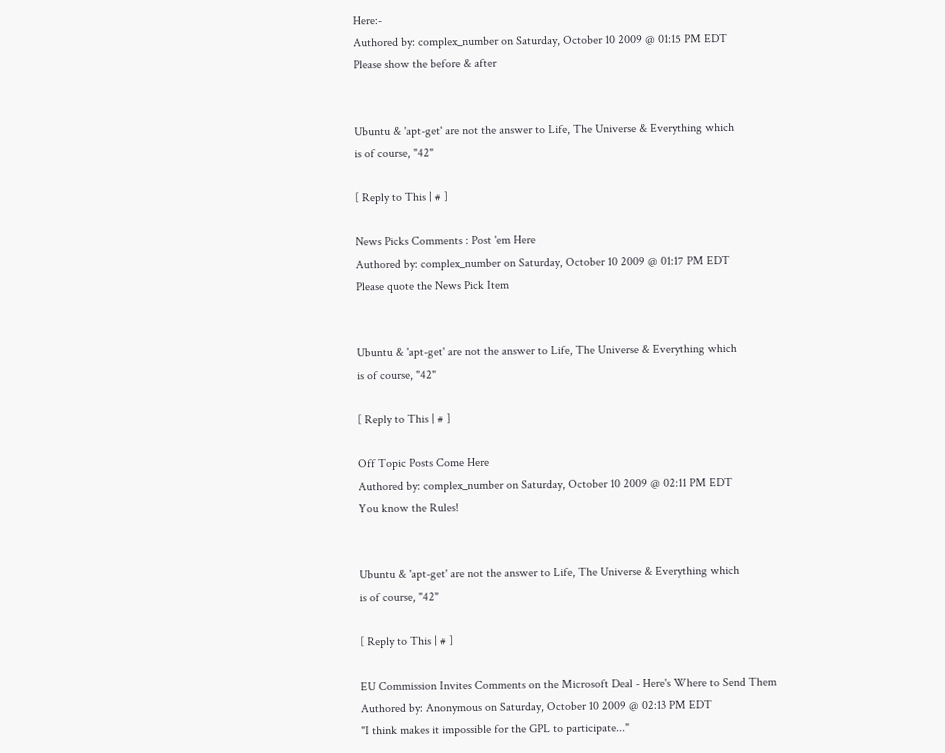Here:-
Authored by: complex_number on Saturday, October 10 2009 @ 01:15 PM EDT
Please show the before & after


Ubuntu & 'apt-get' are not the answer to Life, The Universe & Everything which
is of course, "42"

[ Reply to This | # ]

News Picks Comments : Post 'em Here
Authored by: complex_number on Saturday, October 10 2009 @ 01:17 PM EDT
Please quote the News Pick Item


Ubuntu & 'apt-get' are not the answer to Life, The Universe & Everything which
is of course, "42"

[ Reply to This | # ]

Off Topic Posts Come Here
Authored by: complex_number on Saturday, October 10 2009 @ 02:11 PM EDT
You know the Rules!


Ubuntu & 'apt-get' are not the answer to Life, The Universe & Everything which
is of course, "42"

[ Reply to This | # ]

EU Commission Invites Comments on the Microsoft Deal - Here's Where to Send Them
Authored by: Anonymous on Saturday, October 10 2009 @ 02:13 PM EDT
"I think makes it impossible for the GPL to participate..."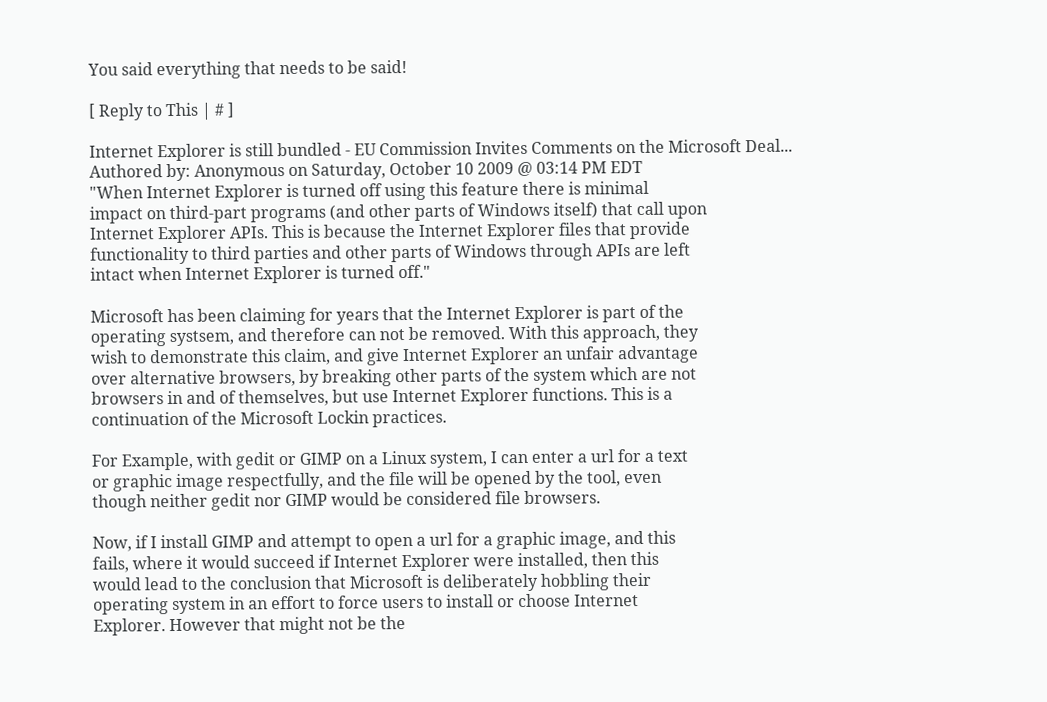You said everything that needs to be said!

[ Reply to This | # ]

Internet Explorer is still bundled - EU Commission Invites Comments on the Microsoft Deal...
Authored by: Anonymous on Saturday, October 10 2009 @ 03:14 PM EDT
"When Internet Explorer is turned off using this feature there is minimal
impact on third-part programs (and other parts of Windows itself) that call upon
Internet Explorer APIs. This is because the Internet Explorer files that provide
functionality to third parties and other parts of Windows through APIs are left
intact when Internet Explorer is turned off."

Microsoft has been claiming for years that the Internet Explorer is part of the
operating systsem, and therefore can not be removed. With this approach, they
wish to demonstrate this claim, and give Internet Explorer an unfair advantage
over alternative browsers, by breaking other parts of the system which are not
browsers in and of themselves, but use Internet Explorer functions. This is a
continuation of the Microsoft Lockin practices.

For Example, with gedit or GIMP on a Linux system, I can enter a url for a text
or graphic image respectfully, and the file will be opened by the tool, even
though neither gedit nor GIMP would be considered file browsers.

Now, if I install GIMP and attempt to open a url for a graphic image, and this
fails, where it would succeed if Internet Explorer were installed, then this
would lead to the conclusion that Microsoft is deliberately hobbling their
operating system in an effort to force users to install or choose Internet
Explorer. However that might not be the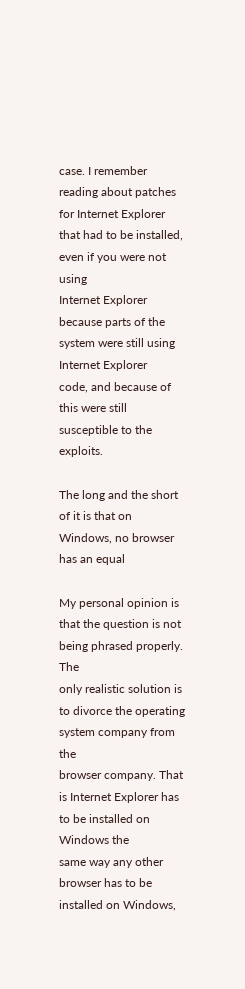case. I remember reading about patches
for Internet Explorer that had to be installed, even if you were not using
Internet Explorer because parts of the system were still using Internet Explorer
code, and because of this were still susceptible to the exploits.

The long and the short of it is that on Windows, no browser has an equal

My personal opinion is that the question is not being phrased properly. The
only realistic solution is to divorce the operating system company from the
browser company. That is Internet Explorer has to be installed on Windows the
same way any other browser has to be installed on Windows,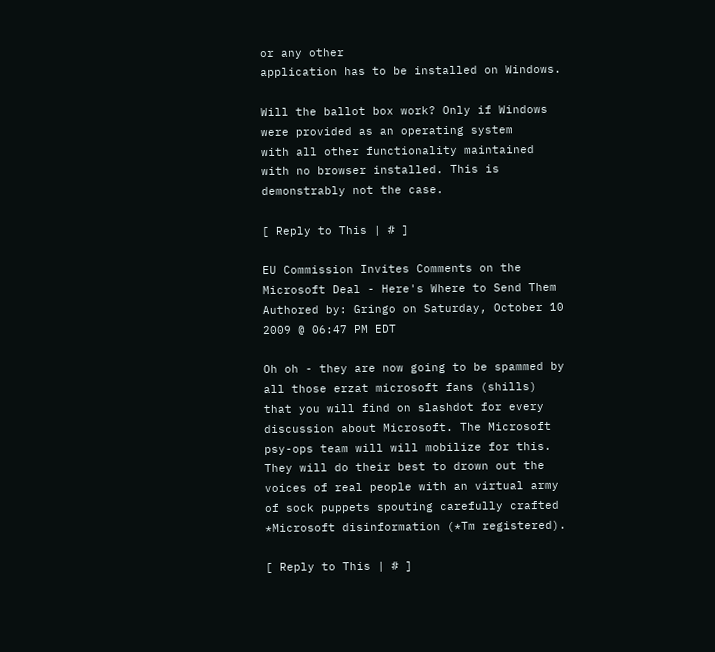or any other
application has to be installed on Windows.

Will the ballot box work? Only if Windows were provided as an operating system
with all other functionality maintained with no browser installed. This is
demonstrably not the case.

[ Reply to This | # ]

EU Commission Invites Comments on the Microsoft Deal - Here's Where to Send Them
Authored by: Gringo on Saturday, October 10 2009 @ 06:47 PM EDT

Oh oh - they are now going to be spammed by all those erzat microsoft fans (shills) that you will find on slashdot for every discussion about Microsoft. The Microsoft psy-ops team will will mobilize for this. They will do their best to drown out the voices of real people with an virtual army of sock puppets spouting carefully crafted *Microsoft disinformation (*Tm registered).

[ Reply to This | # ]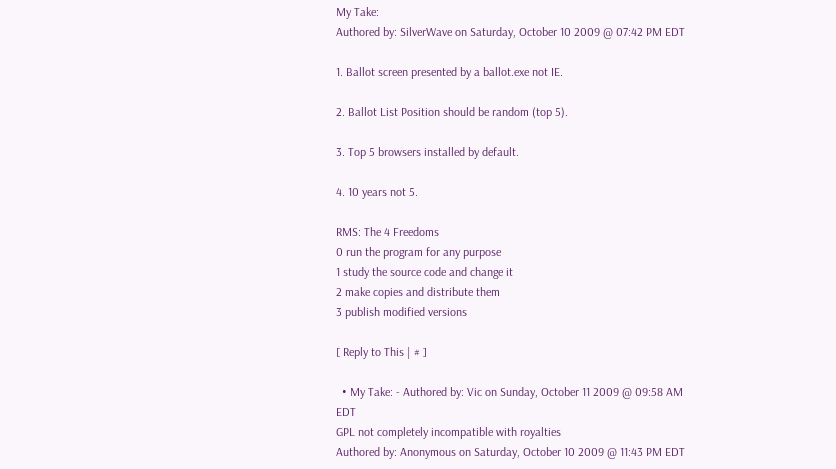My Take:
Authored by: SilverWave on Saturday, October 10 2009 @ 07:42 PM EDT

1. Ballot screen presented by a ballot.exe not IE.

2. Ballot List Position should be random (top 5).

3. Top 5 browsers installed by default.

4. 10 years not 5.

RMS: The 4 Freedoms
0 run the program for any purpose
1 study the source code and change it
2 make copies and distribute them
3 publish modified versions

[ Reply to This | # ]

  • My Take: - Authored by: Vic on Sunday, October 11 2009 @ 09:58 AM EDT
GPL not completely incompatible with royalties
Authored by: Anonymous on Saturday, October 10 2009 @ 11:43 PM EDT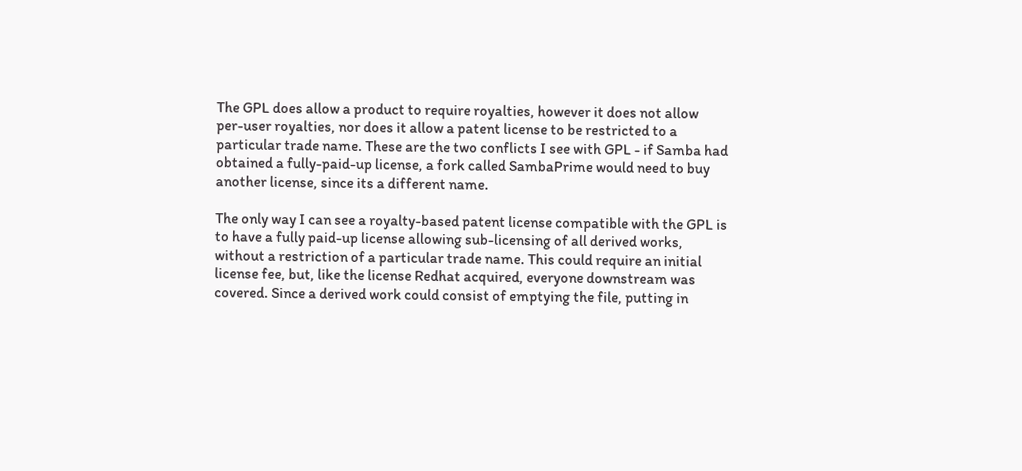The GPL does allow a product to require royalties, however it does not allow
per-user royalties, nor does it allow a patent license to be restricted to a
particular trade name. These are the two conflicts I see with GPL - if Samba had
obtained a fully-paid-up license, a fork called SambaPrime would need to buy
another license, since its a different name.

The only way I can see a royalty-based patent license compatible with the GPL is
to have a fully paid-up license allowing sub-licensing of all derived works,
without a restriction of a particular trade name. This could require an initial
license fee, but, like the license Redhat acquired, everyone downstream was
covered. Since a derived work could consist of emptying the file, putting in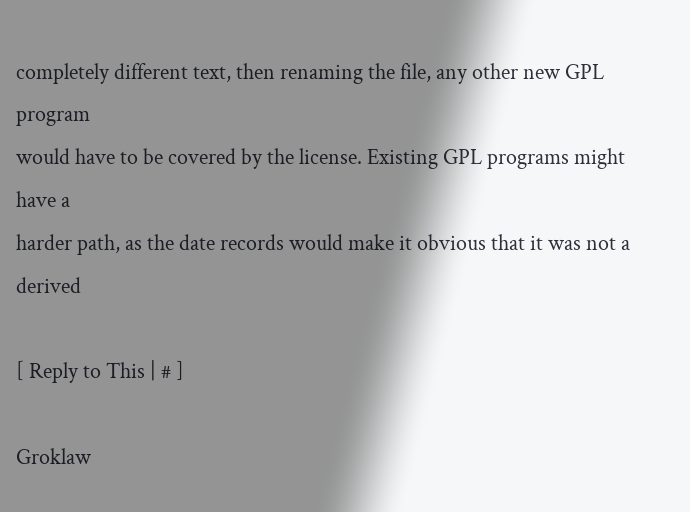completely different text, then renaming the file, any other new GPL program
would have to be covered by the license. Existing GPL programs might have a
harder path, as the date records would make it obvious that it was not a derived

[ Reply to This | # ]

Groklaw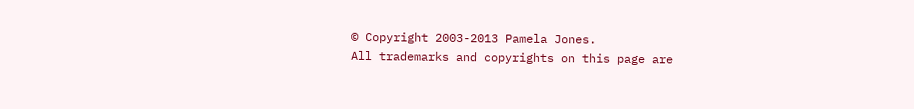© Copyright 2003-2013 Pamela Jones.
All trademarks and copyrights on this page are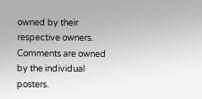owned by their respective owners.
Comments are owned by the individual posters.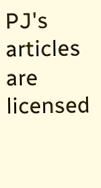PJ's articles are licensed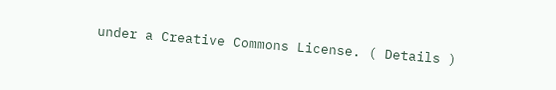under a Creative Commons License. ( Details )